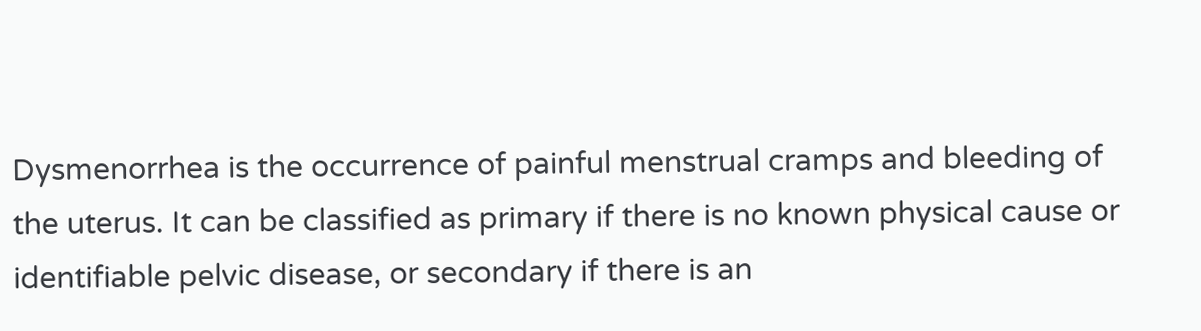Dysmenorrhea is the occurrence of painful menstrual cramps and bleeding of the uterus. It can be classified as primary if there is no known physical cause or identifiable pelvic disease, or secondary if there is an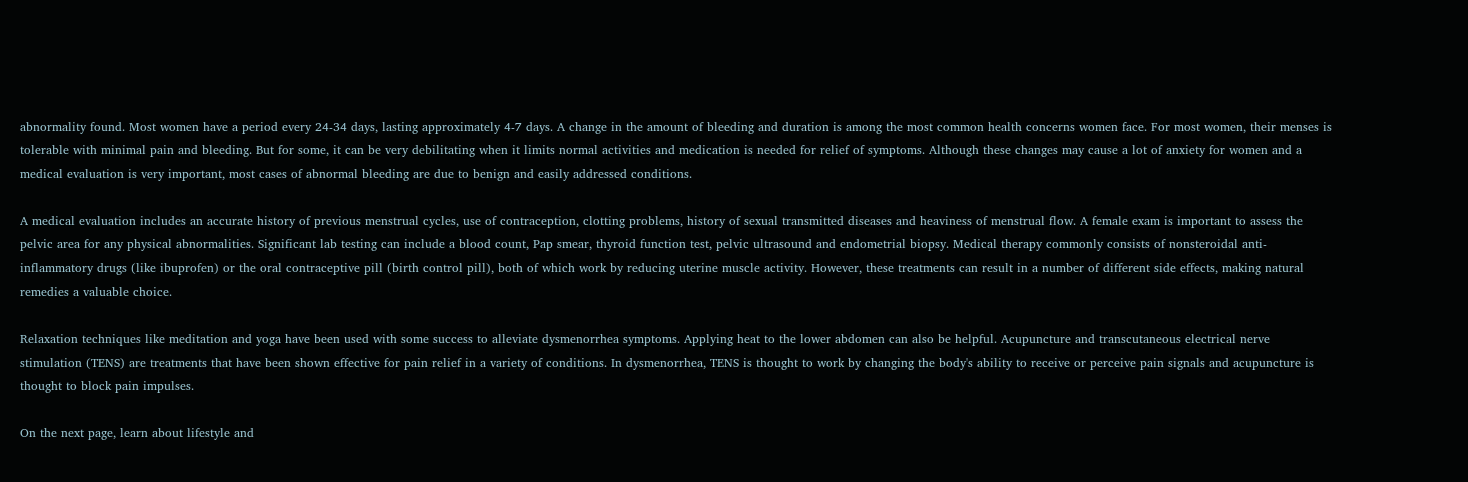abnormality found. Most women have a period every 24-34 days, lasting approximately 4-7 days. A change in the amount of bleeding and duration is among the most common health concerns women face. For most women, their menses is tolerable with minimal pain and bleeding. But for some, it can be very debilitating when it limits normal activities and medication is needed for relief of symptoms. Although these changes may cause a lot of anxiety for women and a medical evaluation is very important, most cases of abnormal bleeding are due to benign and easily addressed conditions.

A medical evaluation includes an accurate history of previous menstrual cycles, use of contraception, clotting problems, history of sexual transmitted diseases and heaviness of menstrual flow. A female exam is important to assess the pelvic area for any physical abnormalities. Significant lab testing can include a blood count, Pap smear, thyroid function test, pelvic ultrasound and endometrial biopsy. Medical therapy commonly consists of nonsteroidal anti-inflammatory drugs (like ibuprofen) or the oral contraceptive pill (birth control pill), both of which work by reducing uterine muscle activity. However, these treatments can result in a number of different side effects, making natural remedies a valuable choice.

Relaxation techniques like meditation and yoga have been used with some success to alleviate dysmenorrhea symptoms. Applying heat to the lower abdomen can also be helpful. Acupuncture and transcutaneous electrical nerve stimulation (TENS) are treatments that have been shown effective for pain relief in a variety of conditions. In dysmenorrhea, TENS is thought to work by changing the body's ability to receive or perceive pain signals and acupuncture is thought to block pain impulses.

On the next page, learn about lifestyle and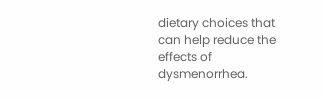dietary choices that can help reduce the effects of dysmenorrhea.